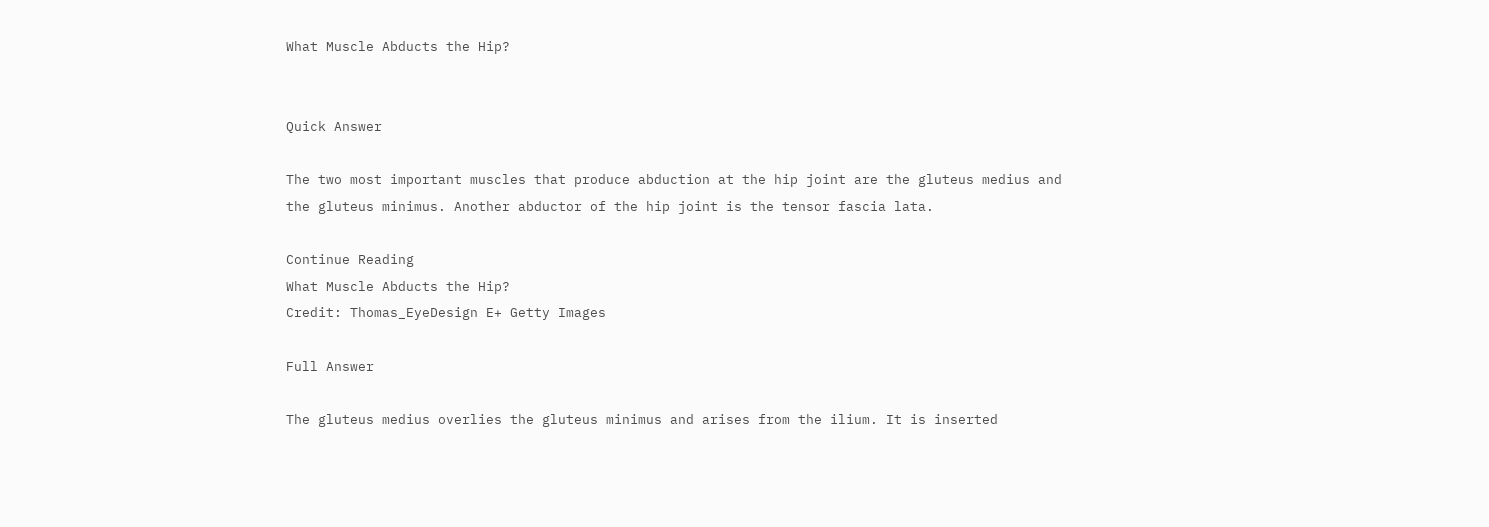What Muscle Abducts the Hip?


Quick Answer

The two most important muscles that produce abduction at the hip joint are the gluteus medius and the gluteus minimus. Another abductor of the hip joint is the tensor fascia lata.

Continue Reading
What Muscle Abducts the Hip?
Credit: Thomas_EyeDesign E+ Getty Images

Full Answer

The gluteus medius overlies the gluteus minimus and arises from the ilium. It is inserted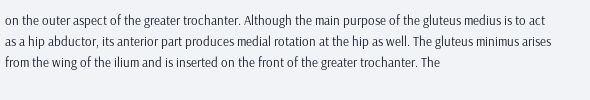on the outer aspect of the greater trochanter. Although the main purpose of the gluteus medius is to act as a hip abductor, its anterior part produces medial rotation at the hip as well. The gluteus minimus arises from the wing of the ilium and is inserted on the front of the greater trochanter. The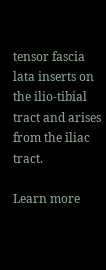tensor fascia lata inserts on the ilio-tibial tract and arises from the iliac tract.

Learn more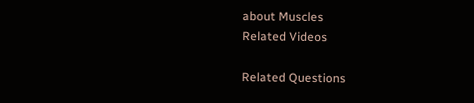about Muscles
Related Videos

Related Questions